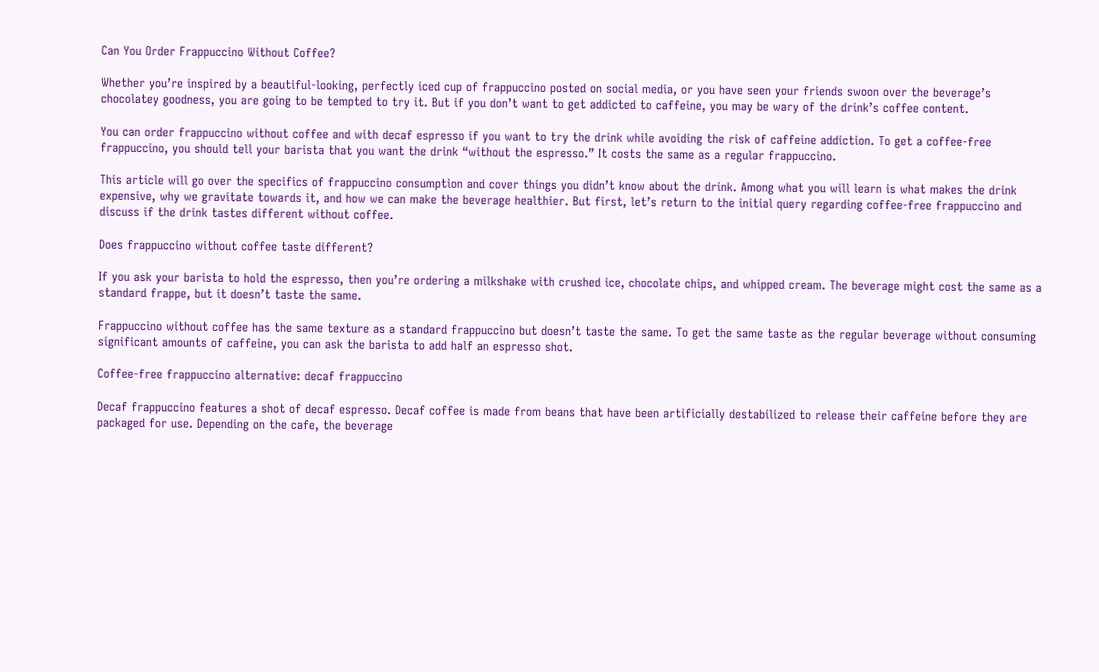Can You Order Frappuccino Without Coffee?

Whether you’re inspired by a beautiful-looking, perfectly iced cup of frappuccino posted on social media, or you have seen your friends swoon over the beverage’s chocolatey goodness, you are going to be tempted to try it. But if you don’t want to get addicted to caffeine, you may be wary of the drink’s coffee content.

You can order frappuccino without coffee and with decaf espresso if you want to try the drink while avoiding the risk of caffeine addiction. To get a coffee-free frappuccino, you should tell your barista that you want the drink “without the espresso.” It costs the same as a regular frappuccino.

This article will go over the specifics of frappuccino consumption and cover things you didn’t know about the drink. Among what you will learn is what makes the drink expensive, why we gravitate towards it, and how we can make the beverage healthier. But first, let’s return to the initial query regarding coffee-free frappuccino and discuss if the drink tastes different without coffee.

Does frappuccino without coffee taste different?

If you ask your barista to hold the espresso, then you’re ordering a milkshake with crushed ice, chocolate chips, and whipped cream. The beverage might cost the same as a standard frappe, but it doesn’t taste the same.

Frappuccino without coffee has the same texture as a standard frappuccino but doesn’t taste the same. To get the same taste as the regular beverage without consuming significant amounts of caffeine, you can ask the barista to add half an espresso shot.

Coffee-free frappuccino alternative: decaf frappuccino

Decaf frappuccino features a shot of decaf espresso. Decaf coffee is made from beans that have been artificially destabilized to release their caffeine before they are packaged for use. Depending on the cafe, the beverage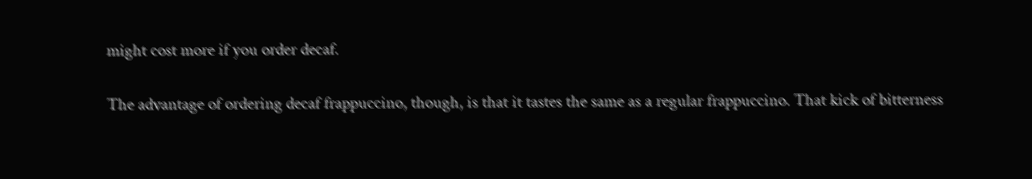might cost more if you order decaf.

The advantage of ordering decaf frappuccino, though, is that it tastes the same as a regular frappuccino. That kick of bitterness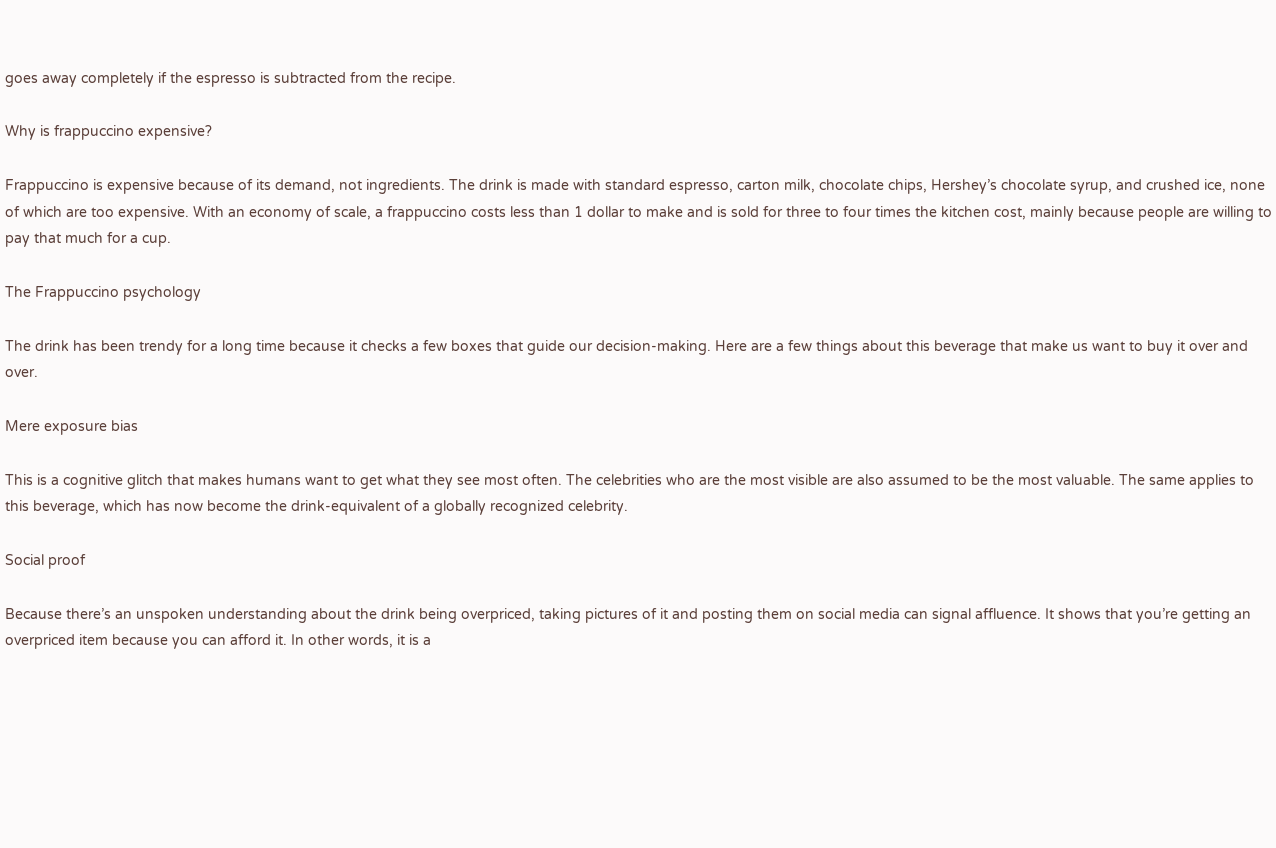goes away completely if the espresso is subtracted from the recipe.

Why is frappuccino expensive?

Frappuccino is expensive because of its demand, not ingredients. The drink is made with standard espresso, carton milk, chocolate chips, Hershey’s chocolate syrup, and crushed ice, none of which are too expensive. With an economy of scale, a frappuccino costs less than 1 dollar to make and is sold for three to four times the kitchen cost, mainly because people are willing to pay that much for a cup.

The Frappuccino psychology

The drink has been trendy for a long time because it checks a few boxes that guide our decision-making. Here are a few things about this beverage that make us want to buy it over and over.

Mere exposure bias

This is a cognitive glitch that makes humans want to get what they see most often. The celebrities who are the most visible are also assumed to be the most valuable. The same applies to this beverage, which has now become the drink-equivalent of a globally recognized celebrity.

Social proof

Because there’s an unspoken understanding about the drink being overpriced, taking pictures of it and posting them on social media can signal affluence. It shows that you’re getting an overpriced item because you can afford it. In other words, it is a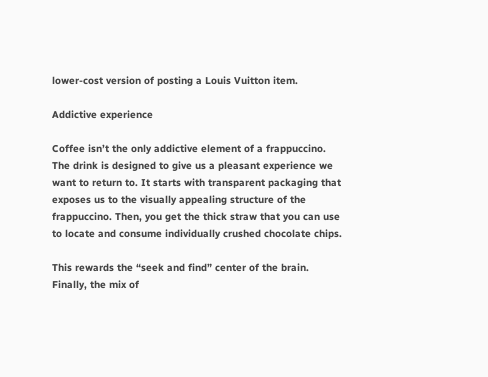lower-cost version of posting a Louis Vuitton item.

Addictive experience

Coffee isn’t the only addictive element of a frappuccino. The drink is designed to give us a pleasant experience we want to return to. It starts with transparent packaging that exposes us to the visually appealing structure of the frappuccino. Then, you get the thick straw that you can use to locate and consume individually crushed chocolate chips.

This rewards the “seek and find” center of the brain. Finally, the mix of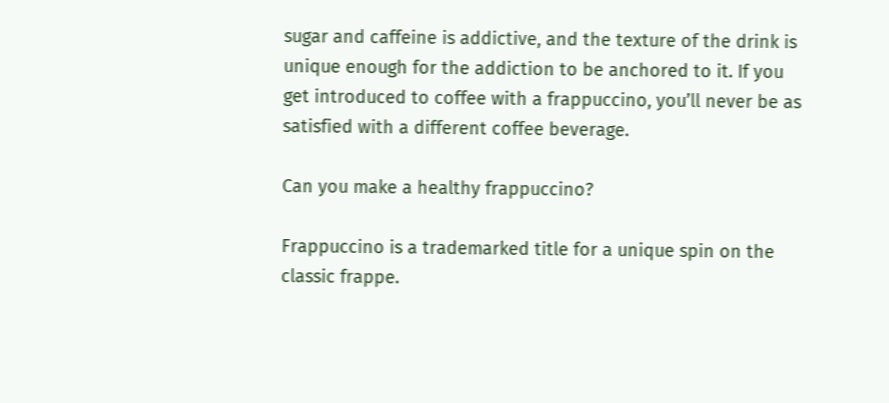sugar and caffeine is addictive, and the texture of the drink is unique enough for the addiction to be anchored to it. If you get introduced to coffee with a frappuccino, you’ll never be as satisfied with a different coffee beverage.

Can you make a healthy frappuccino?

Frappuccino is a trademarked title for a unique spin on the classic frappe.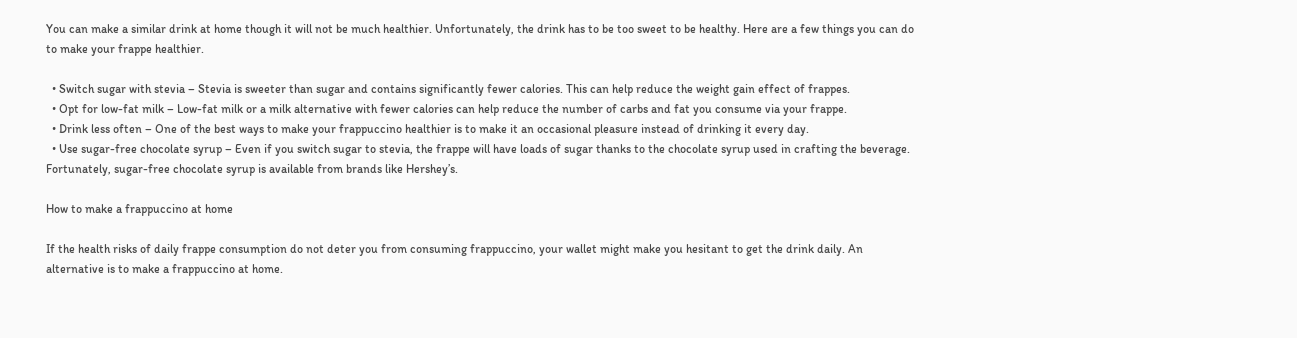You can make a similar drink at home though it will not be much healthier. Unfortunately, the drink has to be too sweet to be healthy. Here are a few things you can do to make your frappe healthier.

  • Switch sugar with stevia – Stevia is sweeter than sugar and contains significantly fewer calories. This can help reduce the weight gain effect of frappes.
  • Opt for low-fat milk – Low-fat milk or a milk alternative with fewer calories can help reduce the number of carbs and fat you consume via your frappe.
  • Drink less often – One of the best ways to make your frappuccino healthier is to make it an occasional pleasure instead of drinking it every day.
  • Use sugar-free chocolate syrup – Even if you switch sugar to stevia, the frappe will have loads of sugar thanks to the chocolate syrup used in crafting the beverage. Fortunately, sugar-free chocolate syrup is available from brands like Hershey’s.

How to make a frappuccino at home

If the health risks of daily frappe consumption do not deter you from consuming frappuccino, your wallet might make you hesitant to get the drink daily. An alternative is to make a frappuccino at home.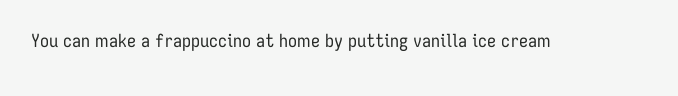You can make a frappuccino at home by putting vanilla ice cream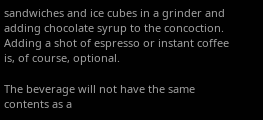sandwiches and ice cubes in a grinder and adding chocolate syrup to the concoction. Adding a shot of espresso or instant coffee is, of course, optional.

The beverage will not have the same contents as a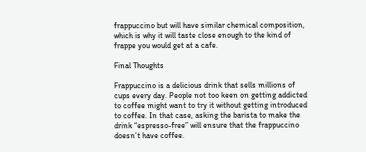frappuccino but will have similar chemical composition, which is why it will taste close enough to the kind of frappe you would get at a cafe.

Final Thoughts

Frappuccino is a delicious drink that sells millions of cups every day. People not too keen on getting addicted to coffee might want to try it without getting introduced to coffee. In that case, asking the barista to make the drink “espresso-free” will ensure that the frappuccino doesn’t have coffee.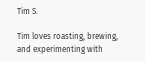Tim S.

Tim loves roasting, brewing, and experimenting with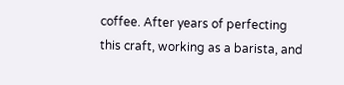coffee. After years of perfecting this craft, working as a barista, and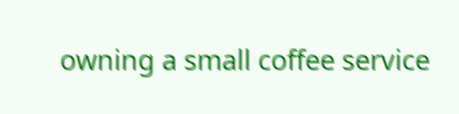owning a small coffee service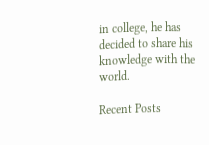in college, he has decided to share his knowledge with the world.

Recent Posts